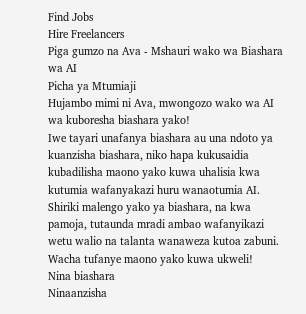Find Jobs
Hire Freelancers
Piga gumzo na Ava - Mshauri wako wa Biashara wa AI
Picha ya Mtumiaji
Hujambo mimi ni Ava, mwongozo wako wa AI wa kuboresha biashara yako!
Iwe tayari unafanya biashara au una ndoto ya kuanzisha biashara, niko hapa kukusaidia kubadilisha maono yako kuwa uhalisia kwa kutumia wafanyakazi huru wanaotumia AI. Shiriki malengo yako ya biashara, na kwa pamoja, tutaunda mradi ambao wafanyikazi wetu walio na talanta wanaweza kutoa zabuni. Wacha tufanye maono yako kuwa ukweli!
Nina biashara
Ninaanzisha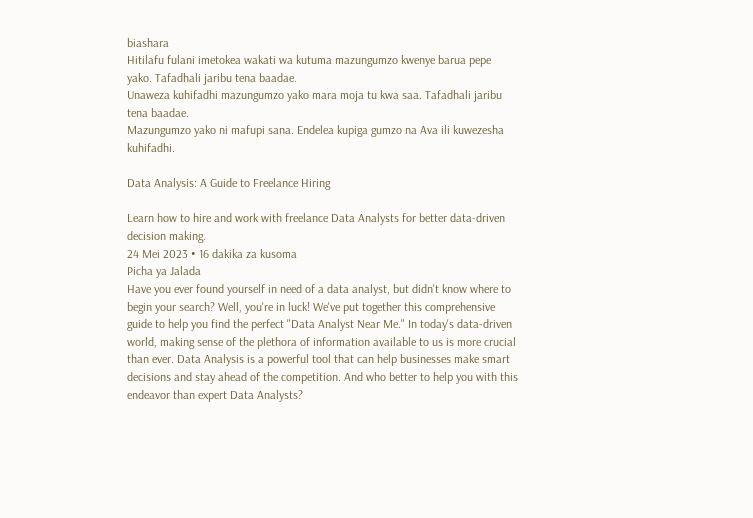biashara
Hitilafu fulani imetokea wakati wa kutuma mazungumzo kwenye barua pepe yako. Tafadhali jaribu tena baadae.
Unaweza kuhifadhi mazungumzo yako mara moja tu kwa saa. Tafadhali jaribu tena baadae.
Mazungumzo yako ni mafupi sana. Endelea kupiga gumzo na Ava ili kuwezesha kuhifadhi.

Data Analysis: A Guide to Freelance Hiring

Learn how to hire and work with freelance Data Analysts for better data-driven decision making.
24 Mei 2023 • 16 dakika za kusoma
Picha ya Jalada
Have you ever found yourself in need of a data analyst, but didn't know where to begin your search? Well, you're in luck! We've put together this comprehensive guide to help you find the perfect "Data Analyst Near Me." In today's data-driven world, making sense of the plethora of information available to us is more crucial than ever. Data Analysis is a powerful tool that can help businesses make smart decisions and stay ahead of the competition. And who better to help you with this endeavor than expert Data Analysts?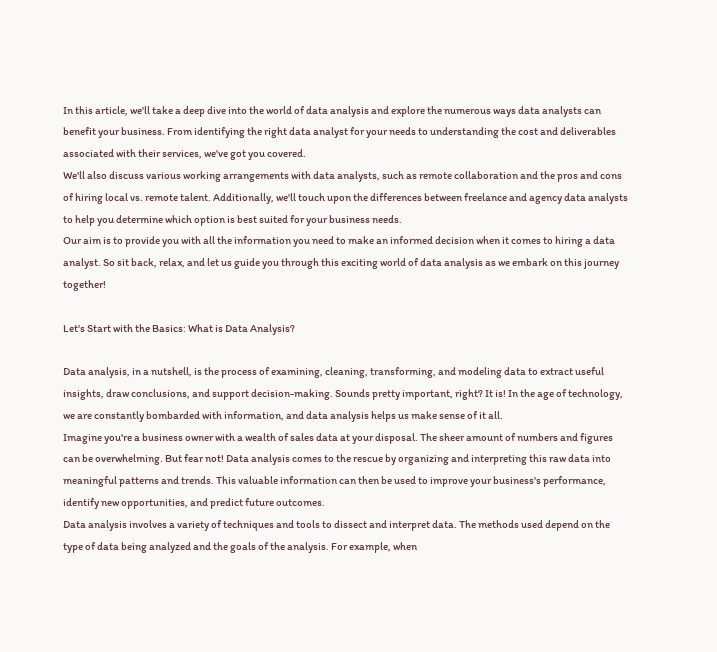In this article, we'll take a deep dive into the world of data analysis and explore the numerous ways data analysts can benefit your business. From identifying the right data analyst for your needs to understanding the cost and deliverables associated with their services, we've got you covered.
We'll also discuss various working arrangements with data analysts, such as remote collaboration and the pros and cons of hiring local vs. remote talent. Additionally, we'll touch upon the differences between freelance and agency data analysts to help you determine which option is best suited for your business needs.
Our aim is to provide you with all the information you need to make an informed decision when it comes to hiring a data analyst. So sit back, relax, and let us guide you through this exciting world of data analysis as we embark on this journey together!

Let's Start with the Basics: What is Data Analysis?

Data analysis, in a nutshell, is the process of examining, cleaning, transforming, and modeling data to extract useful insights, draw conclusions, and support decision-making. Sounds pretty important, right? It is! In the age of technology, we are constantly bombarded with information, and data analysis helps us make sense of it all.
Imagine you're a business owner with a wealth of sales data at your disposal. The sheer amount of numbers and figures can be overwhelming. But fear not! Data analysis comes to the rescue by organizing and interpreting this raw data into meaningful patterns and trends. This valuable information can then be used to improve your business's performance, identify new opportunities, and predict future outcomes.
Data analysis involves a variety of techniques and tools to dissect and interpret data. The methods used depend on the type of data being analyzed and the goals of the analysis. For example, when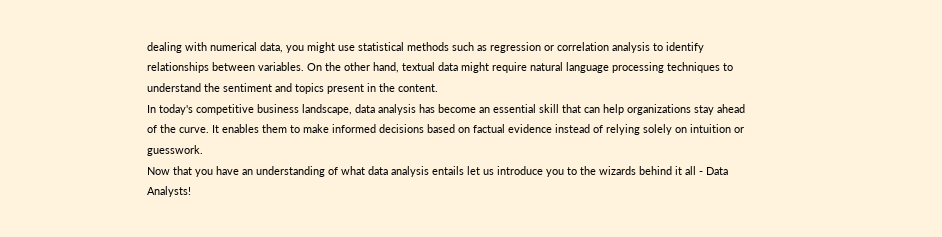dealing with numerical data, you might use statistical methods such as regression or correlation analysis to identify relationships between variables. On the other hand, textual data might require natural language processing techniques to understand the sentiment and topics present in the content.
In today's competitive business landscape, data analysis has become an essential skill that can help organizations stay ahead of the curve. It enables them to make informed decisions based on factual evidence instead of relying solely on intuition or guesswork.
Now that you have an understanding of what data analysis entails let us introduce you to the wizards behind it all - Data Analysts!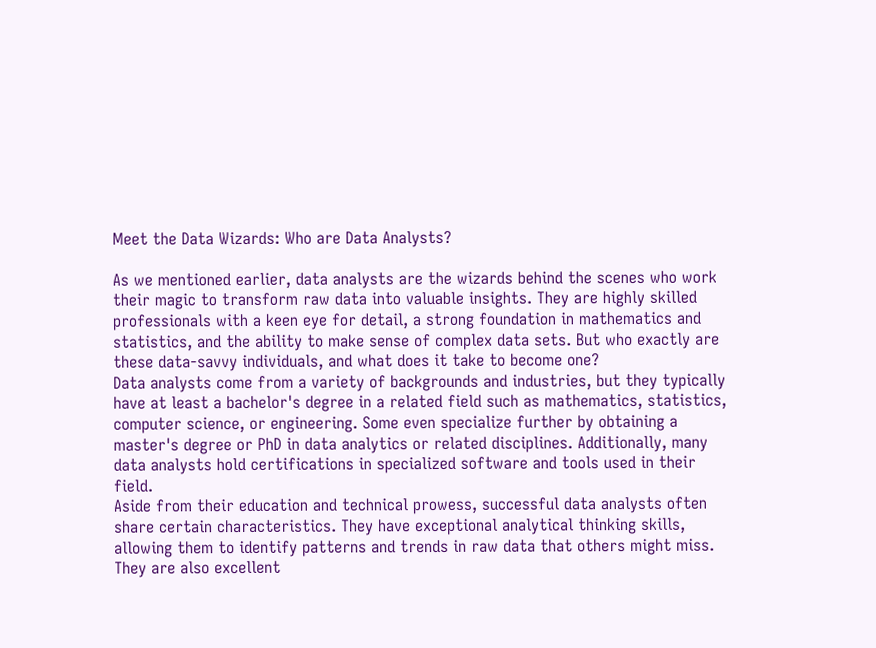Meet the Data Wizards: Who are Data Analysts?

As we mentioned earlier, data analysts are the wizards behind the scenes who work their magic to transform raw data into valuable insights. They are highly skilled professionals with a keen eye for detail, a strong foundation in mathematics and statistics, and the ability to make sense of complex data sets. But who exactly are these data-savvy individuals, and what does it take to become one?
Data analysts come from a variety of backgrounds and industries, but they typically have at least a bachelor's degree in a related field such as mathematics, statistics, computer science, or engineering. Some even specialize further by obtaining a master's degree or PhD in data analytics or related disciplines. Additionally, many data analysts hold certifications in specialized software and tools used in their field.
Aside from their education and technical prowess, successful data analysts often share certain characteristics. They have exceptional analytical thinking skills, allowing them to identify patterns and trends in raw data that others might miss. They are also excellent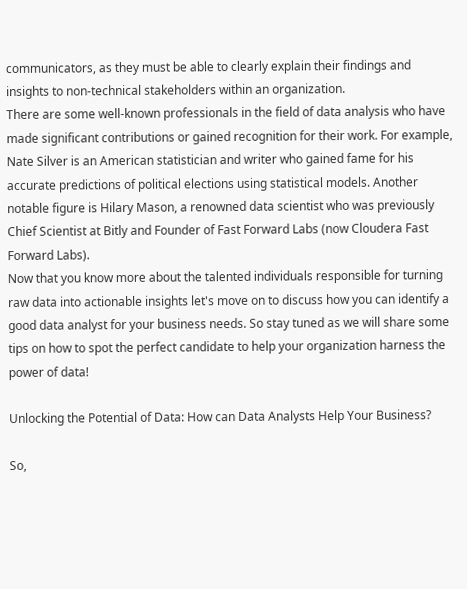communicators, as they must be able to clearly explain their findings and insights to non-technical stakeholders within an organization.
There are some well-known professionals in the field of data analysis who have made significant contributions or gained recognition for their work. For example, Nate Silver is an American statistician and writer who gained fame for his accurate predictions of political elections using statistical models. Another notable figure is Hilary Mason, a renowned data scientist who was previously Chief Scientist at Bitly and Founder of Fast Forward Labs (now Cloudera Fast Forward Labs).
Now that you know more about the talented individuals responsible for turning raw data into actionable insights let's move on to discuss how you can identify a good data analyst for your business needs. So stay tuned as we will share some tips on how to spot the perfect candidate to help your organization harness the power of data!

Unlocking the Potential of Data: How can Data Analysts Help Your Business?

So,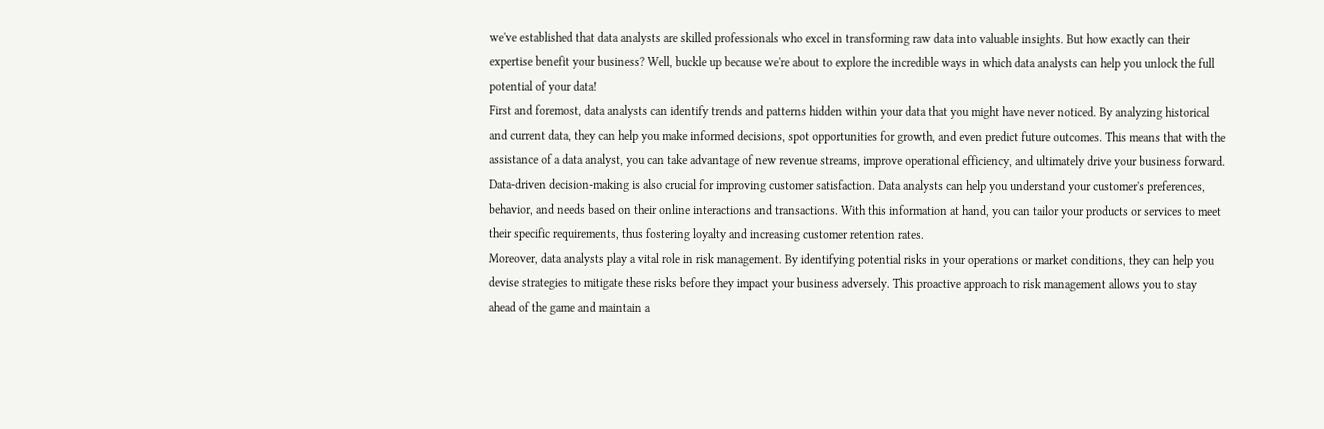we've established that data analysts are skilled professionals who excel in transforming raw data into valuable insights. But how exactly can their expertise benefit your business? Well, buckle up because we're about to explore the incredible ways in which data analysts can help you unlock the full potential of your data!
First and foremost, data analysts can identify trends and patterns hidden within your data that you might have never noticed. By analyzing historical and current data, they can help you make informed decisions, spot opportunities for growth, and even predict future outcomes. This means that with the assistance of a data analyst, you can take advantage of new revenue streams, improve operational efficiency, and ultimately drive your business forward.
Data-driven decision-making is also crucial for improving customer satisfaction. Data analysts can help you understand your customer's preferences, behavior, and needs based on their online interactions and transactions. With this information at hand, you can tailor your products or services to meet their specific requirements, thus fostering loyalty and increasing customer retention rates.
Moreover, data analysts play a vital role in risk management. By identifying potential risks in your operations or market conditions, they can help you devise strategies to mitigate these risks before they impact your business adversely. This proactive approach to risk management allows you to stay ahead of the game and maintain a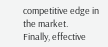competitive edge in the market.
Finally, effective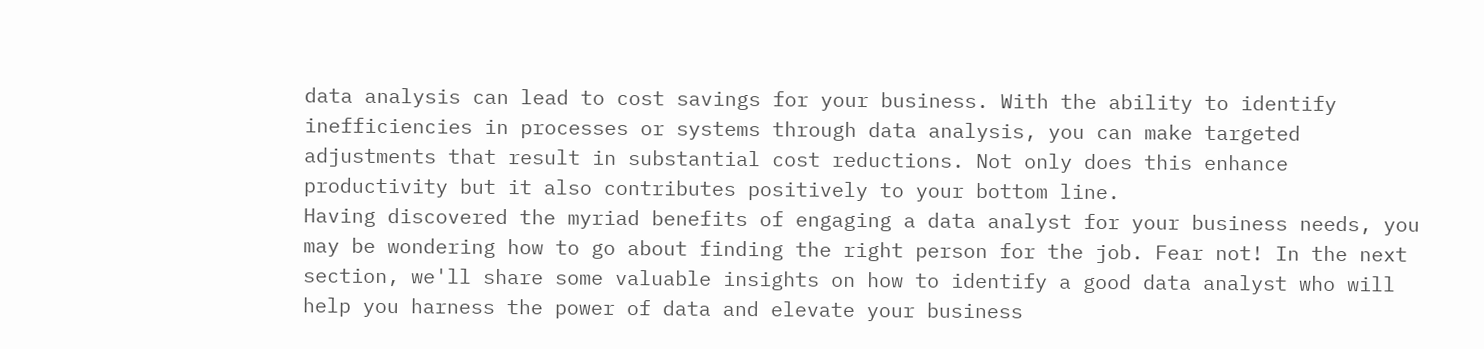data analysis can lead to cost savings for your business. With the ability to identify inefficiencies in processes or systems through data analysis, you can make targeted adjustments that result in substantial cost reductions. Not only does this enhance productivity but it also contributes positively to your bottom line.
Having discovered the myriad benefits of engaging a data analyst for your business needs, you may be wondering how to go about finding the right person for the job. Fear not! In the next section, we'll share some valuable insights on how to identify a good data analyst who will help you harness the power of data and elevate your business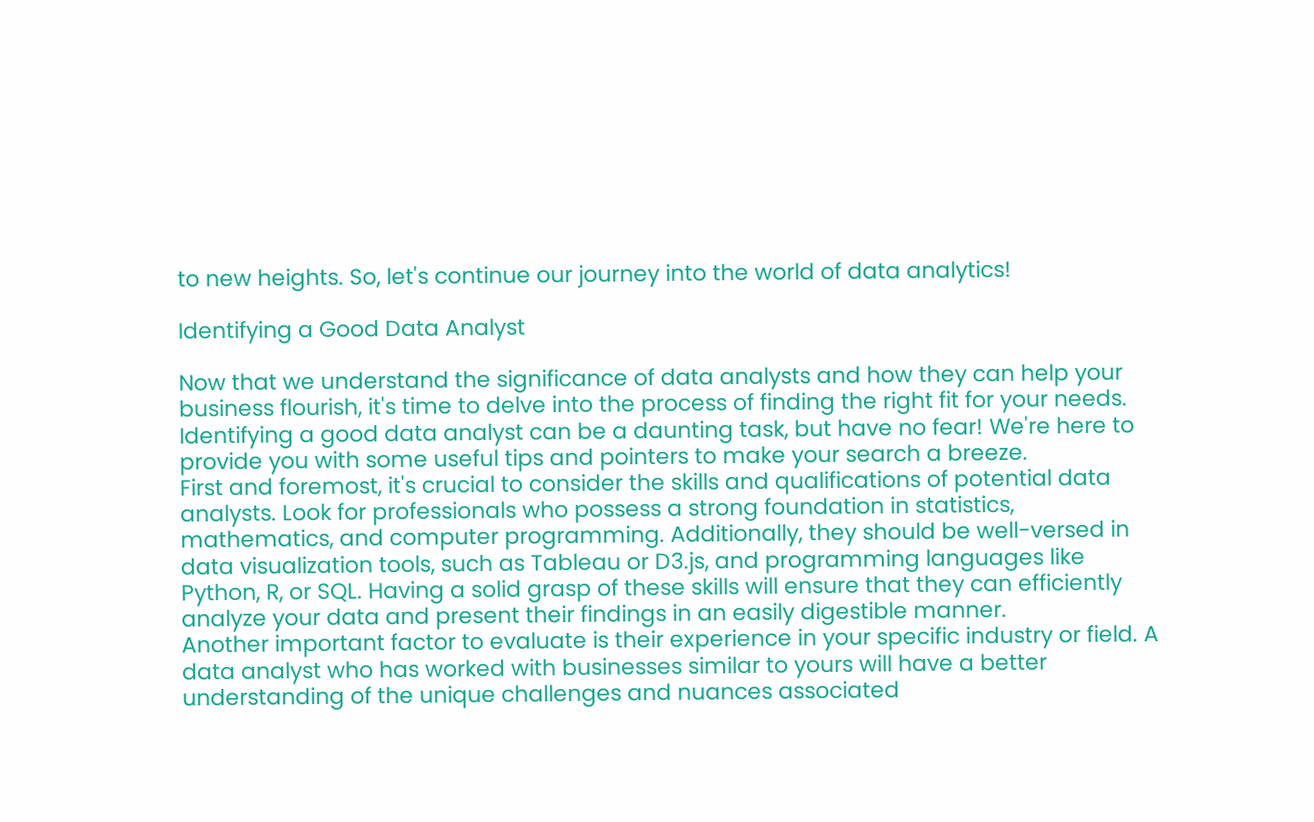to new heights. So, let's continue our journey into the world of data analytics!

Identifying a Good Data Analyst

Now that we understand the significance of data analysts and how they can help your business flourish, it's time to delve into the process of finding the right fit for your needs. Identifying a good data analyst can be a daunting task, but have no fear! We're here to provide you with some useful tips and pointers to make your search a breeze.
First and foremost, it's crucial to consider the skills and qualifications of potential data analysts. Look for professionals who possess a strong foundation in statistics, mathematics, and computer programming. Additionally, they should be well-versed in data visualization tools, such as Tableau or D3.js, and programming languages like Python, R, or SQL. Having a solid grasp of these skills will ensure that they can efficiently analyze your data and present their findings in an easily digestible manner.
Another important factor to evaluate is their experience in your specific industry or field. A data analyst who has worked with businesses similar to yours will have a better understanding of the unique challenges and nuances associated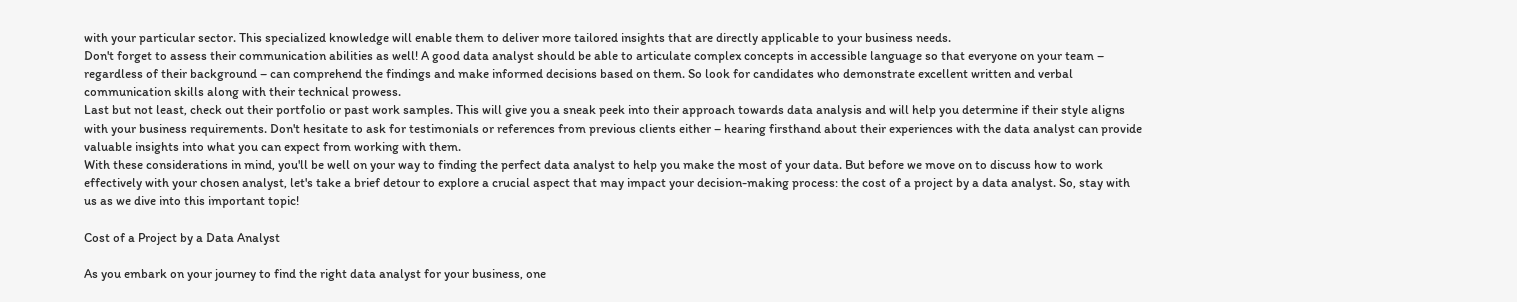with your particular sector. This specialized knowledge will enable them to deliver more tailored insights that are directly applicable to your business needs.
Don't forget to assess their communication abilities as well! A good data analyst should be able to articulate complex concepts in accessible language so that everyone on your team – regardless of their background – can comprehend the findings and make informed decisions based on them. So look for candidates who demonstrate excellent written and verbal communication skills along with their technical prowess.
Last but not least, check out their portfolio or past work samples. This will give you a sneak peek into their approach towards data analysis and will help you determine if their style aligns with your business requirements. Don't hesitate to ask for testimonials or references from previous clients either – hearing firsthand about their experiences with the data analyst can provide valuable insights into what you can expect from working with them.
With these considerations in mind, you'll be well on your way to finding the perfect data analyst to help you make the most of your data. But before we move on to discuss how to work effectively with your chosen analyst, let's take a brief detour to explore a crucial aspect that may impact your decision-making process: the cost of a project by a data analyst. So, stay with us as we dive into this important topic!

Cost of a Project by a Data Analyst

As you embark on your journey to find the right data analyst for your business, one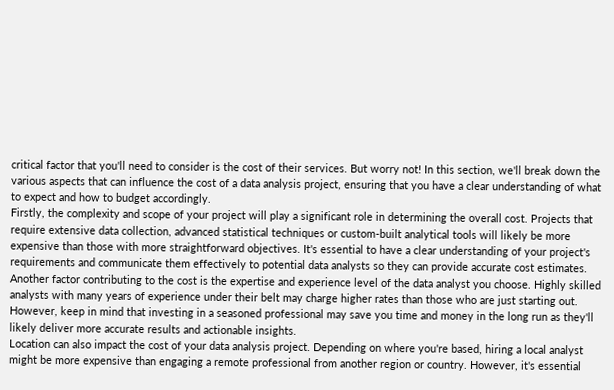critical factor that you'll need to consider is the cost of their services. But worry not! In this section, we'll break down the various aspects that can influence the cost of a data analysis project, ensuring that you have a clear understanding of what to expect and how to budget accordingly.
Firstly, the complexity and scope of your project will play a significant role in determining the overall cost. Projects that require extensive data collection, advanced statistical techniques or custom-built analytical tools will likely be more expensive than those with more straightforward objectives. It's essential to have a clear understanding of your project's requirements and communicate them effectively to potential data analysts so they can provide accurate cost estimates.
Another factor contributing to the cost is the expertise and experience level of the data analyst you choose. Highly skilled analysts with many years of experience under their belt may charge higher rates than those who are just starting out. However, keep in mind that investing in a seasoned professional may save you time and money in the long run as they'll likely deliver more accurate results and actionable insights.
Location can also impact the cost of your data analysis project. Depending on where you're based, hiring a local analyst might be more expensive than engaging a remote professional from another region or country. However, it's essential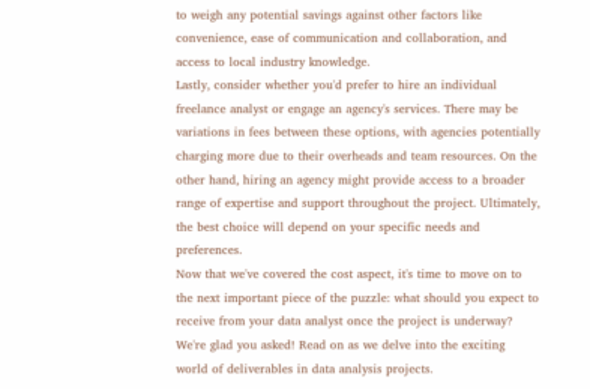to weigh any potential savings against other factors like convenience, ease of communication and collaboration, and access to local industry knowledge.
Lastly, consider whether you'd prefer to hire an individual freelance analyst or engage an agency's services. There may be variations in fees between these options, with agencies potentially charging more due to their overheads and team resources. On the other hand, hiring an agency might provide access to a broader range of expertise and support throughout the project. Ultimately, the best choice will depend on your specific needs and preferences.
Now that we've covered the cost aspect, it's time to move on to the next important piece of the puzzle: what should you expect to receive from your data analyst once the project is underway? We're glad you asked! Read on as we delve into the exciting world of deliverables in data analysis projects.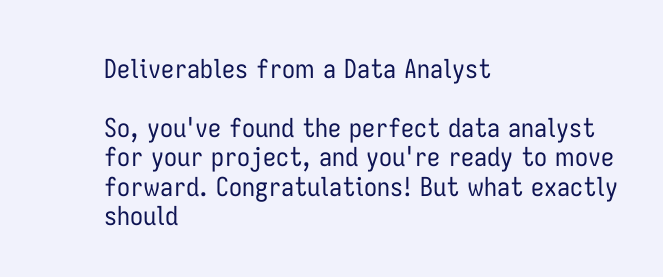Deliverables from a Data Analyst

So, you've found the perfect data analyst for your project, and you're ready to move forward. Congratulations! But what exactly should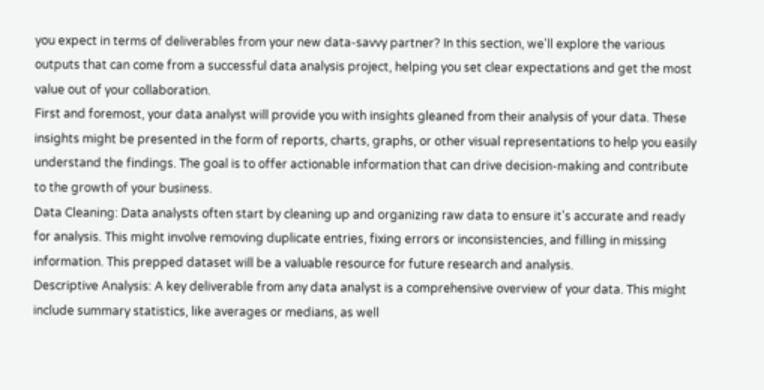you expect in terms of deliverables from your new data-savvy partner? In this section, we'll explore the various outputs that can come from a successful data analysis project, helping you set clear expectations and get the most value out of your collaboration.
First and foremost, your data analyst will provide you with insights gleaned from their analysis of your data. These insights might be presented in the form of reports, charts, graphs, or other visual representations to help you easily understand the findings. The goal is to offer actionable information that can drive decision-making and contribute to the growth of your business.
Data Cleaning: Data analysts often start by cleaning up and organizing raw data to ensure it's accurate and ready for analysis. This might involve removing duplicate entries, fixing errors or inconsistencies, and filling in missing information. This prepped dataset will be a valuable resource for future research and analysis.
Descriptive Analysis: A key deliverable from any data analyst is a comprehensive overview of your data. This might include summary statistics, like averages or medians, as well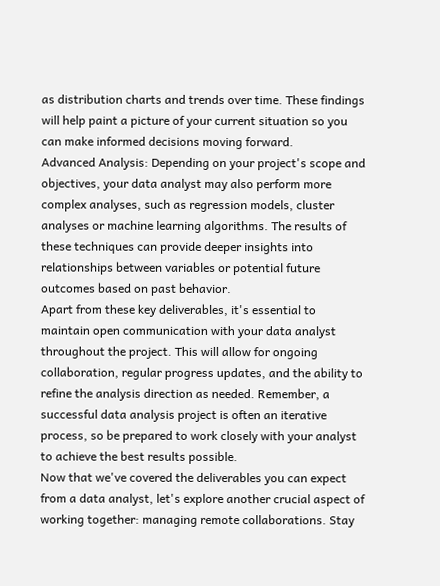as distribution charts and trends over time. These findings will help paint a picture of your current situation so you can make informed decisions moving forward.
Advanced Analysis: Depending on your project's scope and objectives, your data analyst may also perform more complex analyses, such as regression models, cluster analyses or machine learning algorithms. The results of these techniques can provide deeper insights into relationships between variables or potential future outcomes based on past behavior.
Apart from these key deliverables, it's essential to maintain open communication with your data analyst throughout the project. This will allow for ongoing collaboration, regular progress updates, and the ability to refine the analysis direction as needed. Remember, a successful data analysis project is often an iterative process, so be prepared to work closely with your analyst to achieve the best results possible.
Now that we've covered the deliverables you can expect from a data analyst, let's explore another crucial aspect of working together: managing remote collaborations. Stay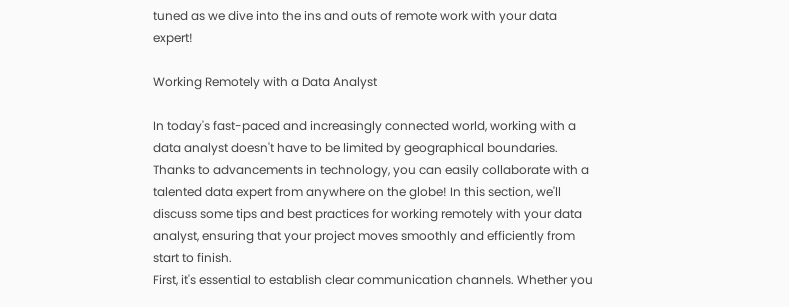tuned as we dive into the ins and outs of remote work with your data expert!

Working Remotely with a Data Analyst

In today's fast-paced and increasingly connected world, working with a data analyst doesn't have to be limited by geographical boundaries. Thanks to advancements in technology, you can easily collaborate with a talented data expert from anywhere on the globe! In this section, we'll discuss some tips and best practices for working remotely with your data analyst, ensuring that your project moves smoothly and efficiently from start to finish.
First, it's essential to establish clear communication channels. Whether you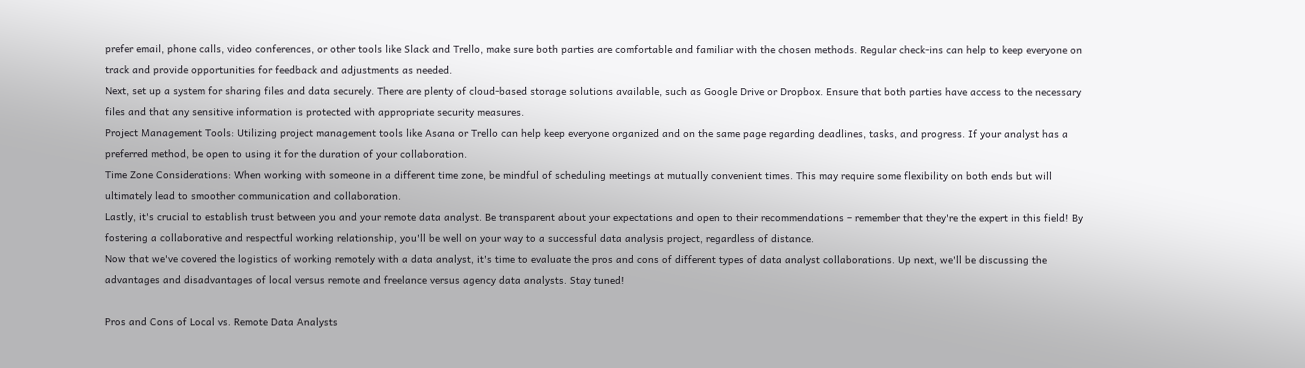prefer email, phone calls, video conferences, or other tools like Slack and Trello, make sure both parties are comfortable and familiar with the chosen methods. Regular check-ins can help to keep everyone on track and provide opportunities for feedback and adjustments as needed.
Next, set up a system for sharing files and data securely. There are plenty of cloud-based storage solutions available, such as Google Drive or Dropbox. Ensure that both parties have access to the necessary files and that any sensitive information is protected with appropriate security measures.
Project Management Tools: Utilizing project management tools like Asana or Trello can help keep everyone organized and on the same page regarding deadlines, tasks, and progress. If your analyst has a preferred method, be open to using it for the duration of your collaboration.
Time Zone Considerations: When working with someone in a different time zone, be mindful of scheduling meetings at mutually convenient times. This may require some flexibility on both ends but will ultimately lead to smoother communication and collaboration.
Lastly, it's crucial to establish trust between you and your remote data analyst. Be transparent about your expectations and open to their recommendations – remember that they're the expert in this field! By fostering a collaborative and respectful working relationship, you'll be well on your way to a successful data analysis project, regardless of distance.
Now that we've covered the logistics of working remotely with a data analyst, it's time to evaluate the pros and cons of different types of data analyst collaborations. Up next, we'll be discussing the advantages and disadvantages of local versus remote and freelance versus agency data analysts. Stay tuned!

Pros and Cons of Local vs. Remote Data Analysts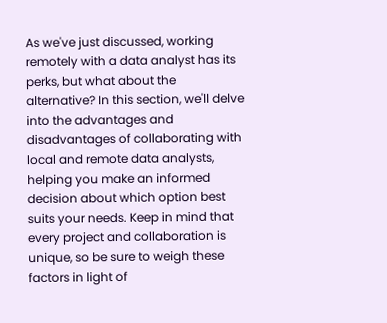As we've just discussed, working remotely with a data analyst has its perks, but what about the alternative? In this section, we'll delve into the advantages and disadvantages of collaborating with local and remote data analysts, helping you make an informed decision about which option best suits your needs. Keep in mind that every project and collaboration is unique, so be sure to weigh these factors in light of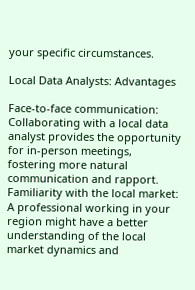your specific circumstances.

Local Data Analysts: Advantages

Face-to-face communication: Collaborating with a local data analyst provides the opportunity for in-person meetings, fostering more natural communication and rapport.
Familiarity with the local market: A professional working in your region might have a better understanding of the local market dynamics and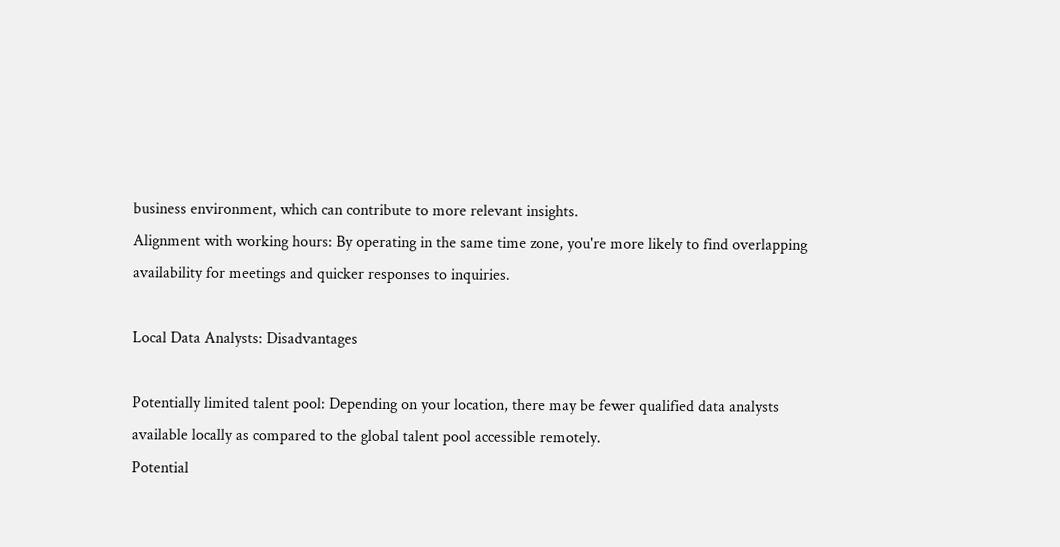business environment, which can contribute to more relevant insights.
Alignment with working hours: By operating in the same time zone, you're more likely to find overlapping availability for meetings and quicker responses to inquiries.

Local Data Analysts: Disadvantages

Potentially limited talent pool: Depending on your location, there may be fewer qualified data analysts available locally as compared to the global talent pool accessible remotely.
Potential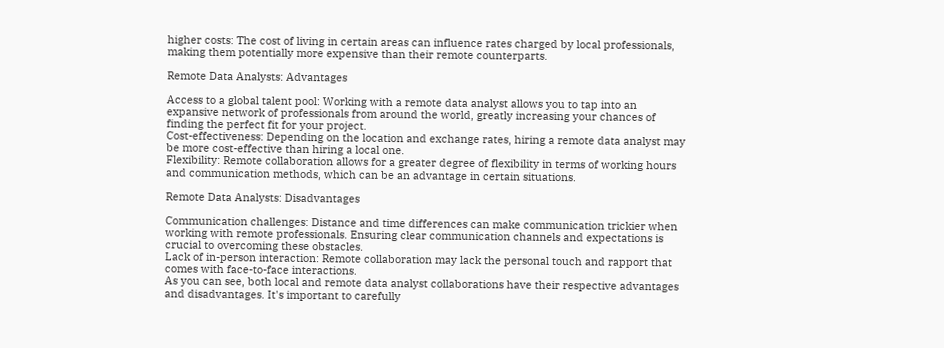higher costs: The cost of living in certain areas can influence rates charged by local professionals, making them potentially more expensive than their remote counterparts.

Remote Data Analysts: Advantages

Access to a global talent pool: Working with a remote data analyst allows you to tap into an expansive network of professionals from around the world, greatly increasing your chances of finding the perfect fit for your project.
Cost-effectiveness: Depending on the location and exchange rates, hiring a remote data analyst may be more cost-effective than hiring a local one.
Flexibility: Remote collaboration allows for a greater degree of flexibility in terms of working hours and communication methods, which can be an advantage in certain situations.

Remote Data Analysts: Disadvantages

Communication challenges: Distance and time differences can make communication trickier when working with remote professionals. Ensuring clear communication channels and expectations is crucial to overcoming these obstacles.
Lack of in-person interaction: Remote collaboration may lack the personal touch and rapport that comes with face-to-face interactions.
As you can see, both local and remote data analyst collaborations have their respective advantages and disadvantages. It's important to carefully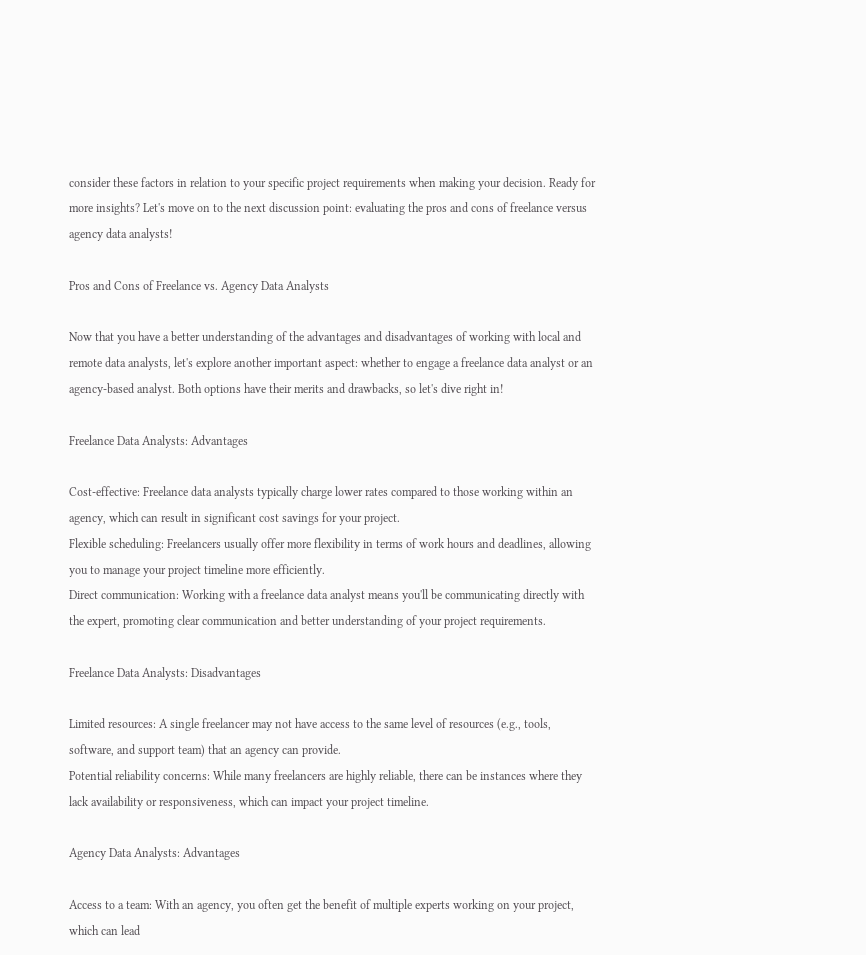consider these factors in relation to your specific project requirements when making your decision. Ready for more insights? Let's move on to the next discussion point: evaluating the pros and cons of freelance versus agency data analysts!

Pros and Cons of Freelance vs. Agency Data Analysts

Now that you have a better understanding of the advantages and disadvantages of working with local and remote data analysts, let's explore another important aspect: whether to engage a freelance data analyst or an agency-based analyst. Both options have their merits and drawbacks, so let's dive right in!

Freelance Data Analysts: Advantages

Cost-effective: Freelance data analysts typically charge lower rates compared to those working within an agency, which can result in significant cost savings for your project.
Flexible scheduling: Freelancers usually offer more flexibility in terms of work hours and deadlines, allowing you to manage your project timeline more efficiently.
Direct communication: Working with a freelance data analyst means you'll be communicating directly with the expert, promoting clear communication and better understanding of your project requirements.

Freelance Data Analysts: Disadvantages

Limited resources: A single freelancer may not have access to the same level of resources (e.g., tools, software, and support team) that an agency can provide.
Potential reliability concerns: While many freelancers are highly reliable, there can be instances where they lack availability or responsiveness, which can impact your project timeline.

Agency Data Analysts: Advantages

Access to a team: With an agency, you often get the benefit of multiple experts working on your project, which can lead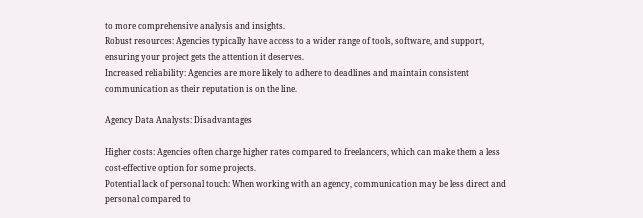to more comprehensive analysis and insights.
Robust resources: Agencies typically have access to a wider range of tools, software, and support, ensuring your project gets the attention it deserves.
Increased reliability: Agencies are more likely to adhere to deadlines and maintain consistent communication as their reputation is on the line.

Agency Data Analysts: Disadvantages

Higher costs: Agencies often charge higher rates compared to freelancers, which can make them a less cost-effective option for some projects.
Potential lack of personal touch: When working with an agency, communication may be less direct and personal compared to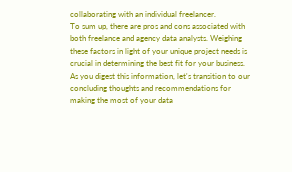collaborating with an individual freelancer.
To sum up, there are pros and cons associated with both freelance and agency data analysts. Weighing these factors in light of your unique project needs is crucial in determining the best fit for your business. As you digest this information, let's transition to our concluding thoughts and recommendations for making the most of your data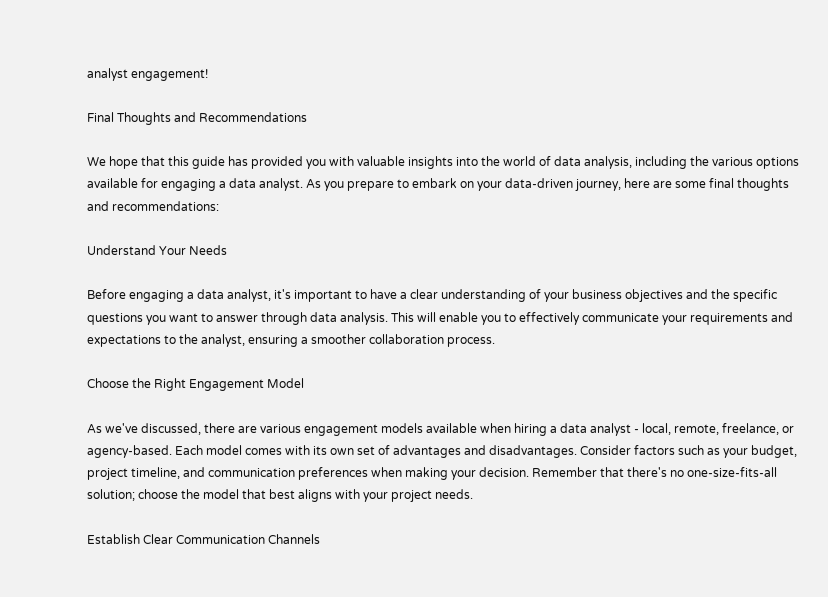analyst engagement!

Final Thoughts and Recommendations

We hope that this guide has provided you with valuable insights into the world of data analysis, including the various options available for engaging a data analyst. As you prepare to embark on your data-driven journey, here are some final thoughts and recommendations:

Understand Your Needs

Before engaging a data analyst, it's important to have a clear understanding of your business objectives and the specific questions you want to answer through data analysis. This will enable you to effectively communicate your requirements and expectations to the analyst, ensuring a smoother collaboration process.

Choose the Right Engagement Model

As we've discussed, there are various engagement models available when hiring a data analyst - local, remote, freelance, or agency-based. Each model comes with its own set of advantages and disadvantages. Consider factors such as your budget, project timeline, and communication preferences when making your decision. Remember that there's no one-size-fits-all solution; choose the model that best aligns with your project needs.

Establish Clear Communication Channels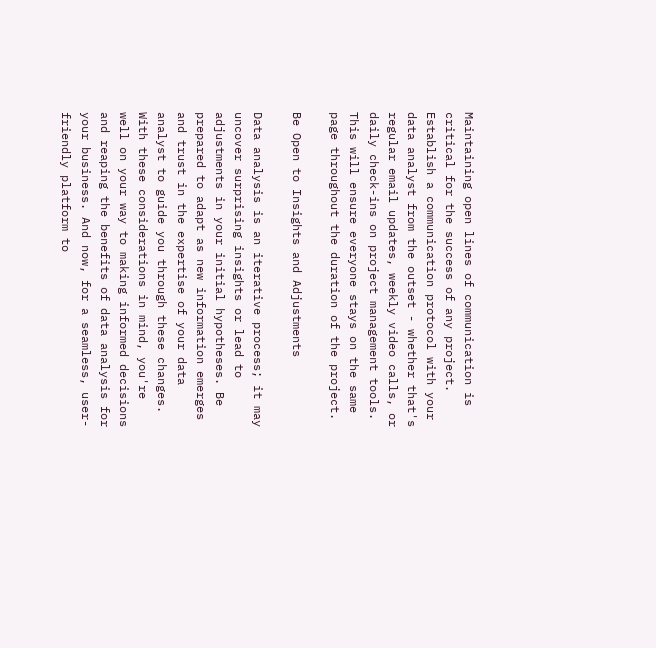Maintaining open lines of communication is critical for the success of any project. Establish a communication protocol with your data analyst from the outset - whether that's regular email updates, weekly video calls, or daily check-ins on project management tools. This will ensure everyone stays on the same page throughout the duration of the project.

Be Open to Insights and Adjustments

Data analysis is an iterative process; it may uncover surprising insights or lead to adjustments in your initial hypotheses. Be prepared to adapt as new information emerges and trust in the expertise of your data analyst to guide you through these changes.
With these considerations in mind, you're well on your way to making informed decisions and reaping the benefits of data analysis for your business. And now, for a seamless, user-friendly platform to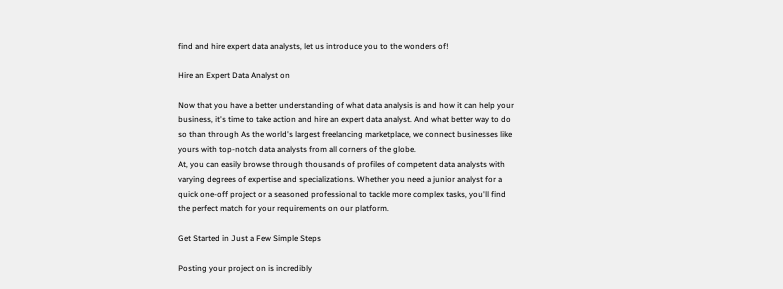find and hire expert data analysts, let us introduce you to the wonders of!

Hire an Expert Data Analyst on

Now that you have a better understanding of what data analysis is and how it can help your business, it's time to take action and hire an expert data analyst. And what better way to do so than through As the world's largest freelancing marketplace, we connect businesses like yours with top-notch data analysts from all corners of the globe.
At, you can easily browse through thousands of profiles of competent data analysts with varying degrees of expertise and specializations. Whether you need a junior analyst for a quick one-off project or a seasoned professional to tackle more complex tasks, you'll find the perfect match for your requirements on our platform.

Get Started in Just a Few Simple Steps

Posting your project on is incredibly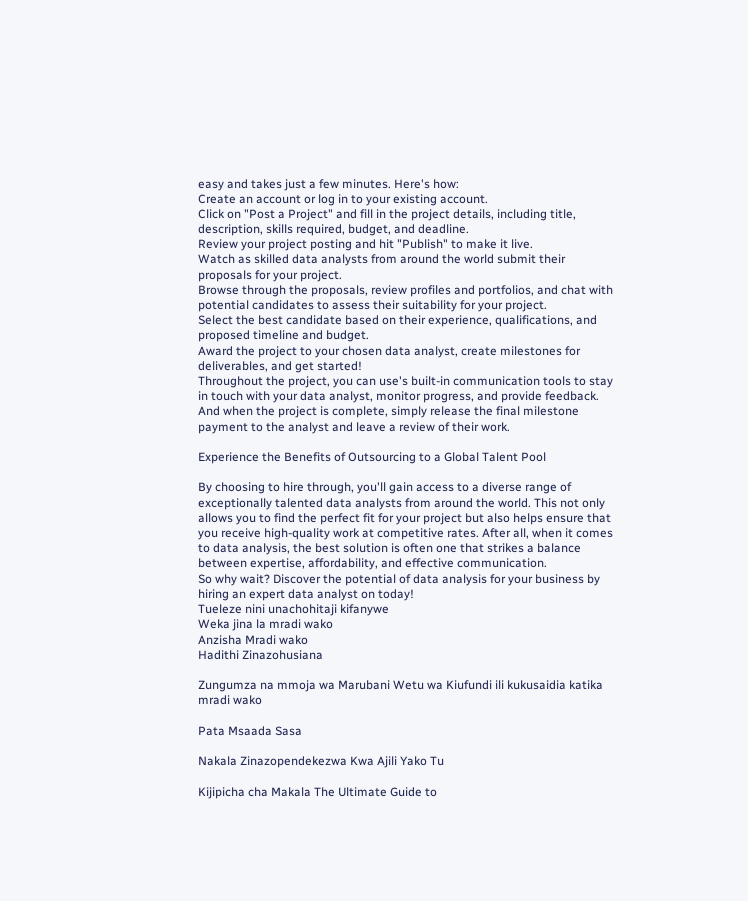easy and takes just a few minutes. Here's how:
Create an account or log in to your existing account.
Click on "Post a Project" and fill in the project details, including title, description, skills required, budget, and deadline.
Review your project posting and hit "Publish" to make it live.
Watch as skilled data analysts from around the world submit their proposals for your project.
Browse through the proposals, review profiles and portfolios, and chat with potential candidates to assess their suitability for your project.
Select the best candidate based on their experience, qualifications, and proposed timeline and budget.
Award the project to your chosen data analyst, create milestones for deliverables, and get started!
Throughout the project, you can use's built-in communication tools to stay in touch with your data analyst, monitor progress, and provide feedback. And when the project is complete, simply release the final milestone payment to the analyst and leave a review of their work.

Experience the Benefits of Outsourcing to a Global Talent Pool

By choosing to hire through, you'll gain access to a diverse range of exceptionally talented data analysts from around the world. This not only allows you to find the perfect fit for your project but also helps ensure that you receive high-quality work at competitive rates. After all, when it comes to data analysis, the best solution is often one that strikes a balance between expertise, affordability, and effective communication.
So why wait? Discover the potential of data analysis for your business by hiring an expert data analyst on today!
Tueleze nini unachohitaji kifanywe
Weka jina la mradi wako
Anzisha Mradi wako
Hadithi Zinazohusiana

Zungumza na mmoja wa Marubani Wetu wa Kiufundi ili kukusaidia katika mradi wako

Pata Msaada Sasa

Nakala Zinazopendekezwa Kwa Ajili Yako Tu

Kijipicha cha Makala The Ultimate Guide to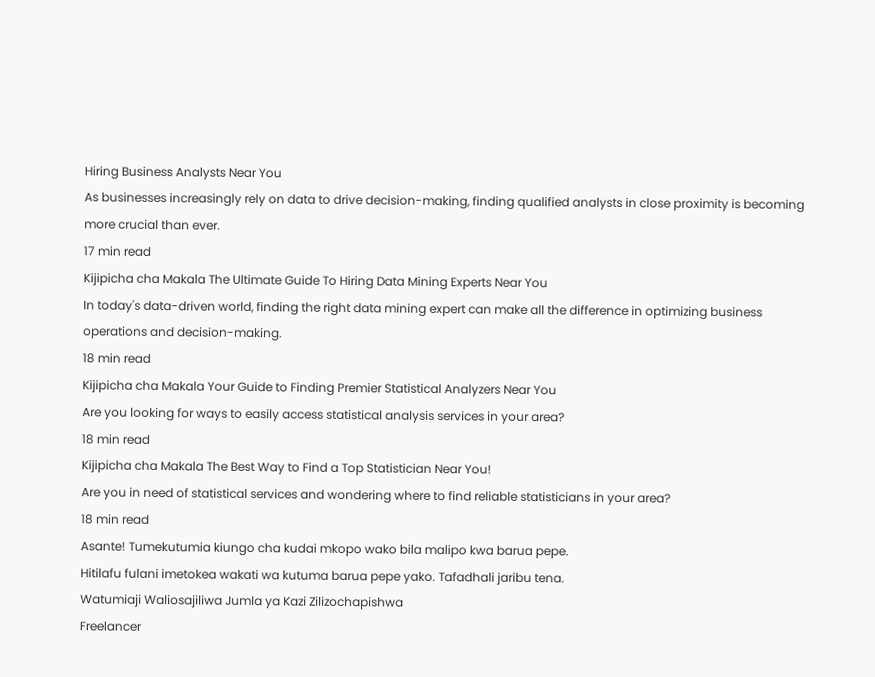Hiring Business Analysts Near You
As businesses increasingly rely on data to drive decision-making, finding qualified analysts in close proximity is becoming more crucial than ever.
17 min read
Kijipicha cha Makala The Ultimate Guide To Hiring Data Mining Experts Near You
In today's data-driven world, finding the right data mining expert can make all the difference in optimizing business operations and decision-making.
18 min read
Kijipicha cha Makala Your Guide to Finding Premier Statistical Analyzers Near You
Are you looking for ways to easily access statistical analysis services in your area?
18 min read
Kijipicha cha Makala The Best Way to Find a Top Statistician Near You!
Are you in need of statistical services and wondering where to find reliable statisticians in your area?
18 min read
Asante! Tumekutumia kiungo cha kudai mkopo wako bila malipo kwa barua pepe.
Hitilafu fulani imetokea wakati wa kutuma barua pepe yako. Tafadhali jaribu tena.
Watumiaji Waliosajiliwa Jumla ya Kazi Zilizochapishwa
Freelancer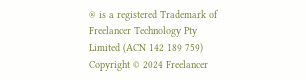® is a registered Trademark of Freelancer Technology Pty Limited (ACN 142 189 759)
Copyright © 2024 Freelancer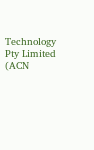Technology Pty Limited (ACN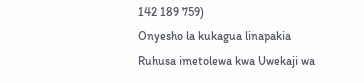142 189 759)
Onyesho la kukagua linapakia
Ruhusa imetolewa kwa Uwekaji wa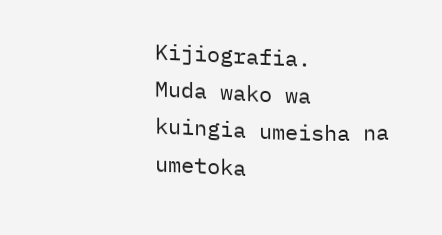Kijiografia.
Muda wako wa kuingia umeisha na umetoka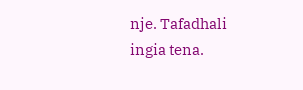nje. Tafadhali ingia tena.